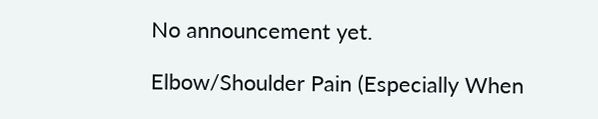No announcement yet.

Elbow/Shoulder Pain (Especially When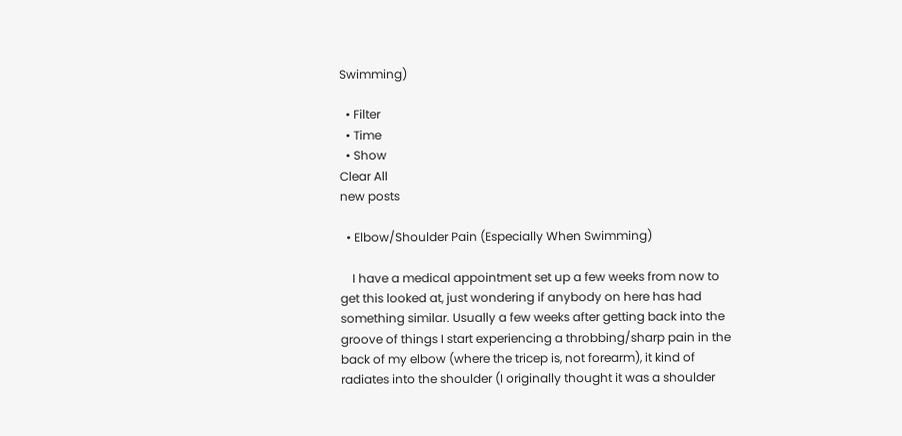Swimming)

  • Filter
  • Time
  • Show
Clear All
new posts

  • Elbow/Shoulder Pain (Especially When Swimming)

    I have a medical appointment set up a few weeks from now to get this looked at, just wondering if anybody on here has had something similar. Usually a few weeks after getting back into the groove of things I start experiencing a throbbing/sharp pain in the back of my elbow (where the tricep is, not forearm), it kind of radiates into the shoulder (I originally thought it was a shoulder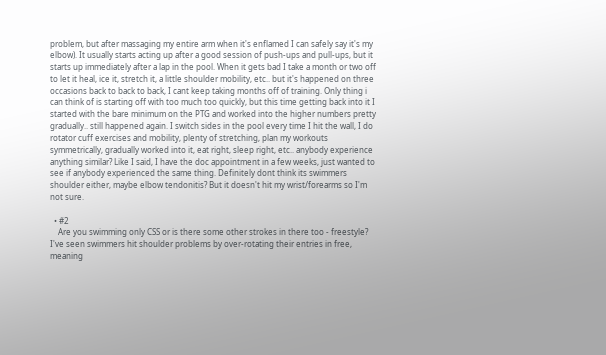problem, but after massaging my entire arm when it's enflamed I can safely say it's my elbow). It usually starts acting up after a good session of push-ups and pull-ups, but it starts up immediately after a lap in the pool. When it gets bad I take a month or two off to let it heal, ice it, stretch it, a little shoulder mobility, etc.. but it's happened on three occasions back to back to back, I cant keep taking months off of training. Only thing i can think of is starting off with too much too quickly, but this time getting back into it I started with the bare minimum on the PTG and worked into the higher numbers pretty gradually.. still happened again. I switch sides in the pool every time I hit the wall, I do rotator cuff exercises and mobility, plenty of stretching, plan my workouts symmetrically, gradually worked into it, eat right, sleep right, etc.. anybody experience anything similar? Like I said, I have the doc appointment in a few weeks, just wanted to see if anybody experienced the same thing. Definitely dont think its swimmers shoulder either, maybe elbow tendonitis? But it doesn't hit my wrist/forearms so I'm not sure.

  • #2
    Are you swimming only CSS or is there some other strokes in there too - freestyle? I've seen swimmers hit shoulder problems by over-rotating their entries in free, meaning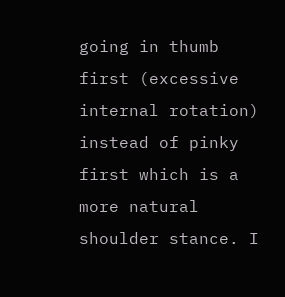going in thumb first (excessive internal rotation) instead of pinky first which is a more natural shoulder stance. I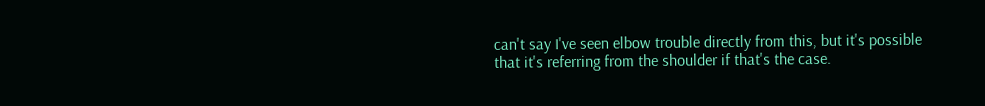can't say I've seen elbow trouble directly from this, but it's possible that it's referring from the shoulder if that's the case.